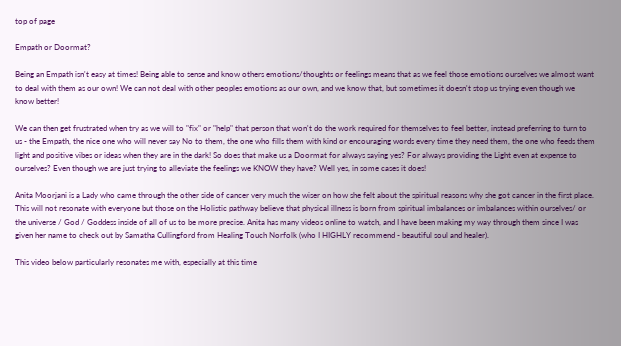top of page

Empath or Doormat?

Being an Empath isn't easy at times! Being able to sense and know others emotions/thoughts or feelings means that as we feel those emotions ourselves we almost want to deal with them as our own! We can not deal with other peoples emotions as our own, and we know that, but sometimes it doesn't stop us trying even though we know better!

We can then get frustrated when try as we will to "fix" or "help" that person that won't do the work required for themselves to feel better, instead preferring to turn to us - the Empath, the nice one who will never say No to them, the one who fills them with kind or encouraging words every time they need them, the one who feeds them light and positive vibes or ideas when they are in the dark! So does that make us a Doormat for always saying yes? For always providing the Light even at expense to ourselves? Even though we are just trying to alleviate the feelings we KNOW they have? Well yes, in some cases it does!

Anita Moorjani is a Lady who came through the other side of cancer very much the wiser on how she felt about the spiritual reasons why she got cancer in the first place. This will not resonate with everyone but those on the Holistic pathway believe that physical illness is born from spiritual imbalances or imbalances within ourselves/ or the universe / God / Goddess inside of all of us to be more precise. Anita has many videos online to watch, and I have been making my way through them since I was given her name to check out by Samatha Cullingford from Healing Touch Norfolk (who I HIGHLY recommend - beautiful soul and healer).

This video below particularly resonates me with, especially at this time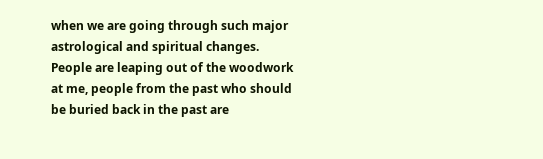when we are going through such major astrological and spiritual changes. People are leaping out of the woodwork at me, people from the past who should be buried back in the past are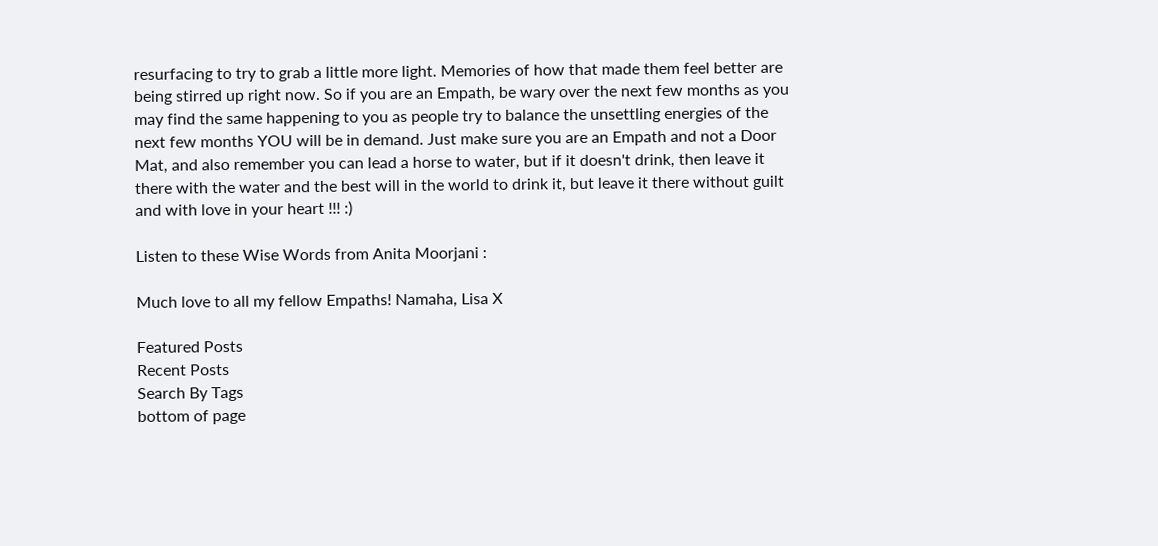resurfacing to try to grab a little more light. Memories of how that made them feel better are being stirred up right now. So if you are an Empath, be wary over the next few months as you may find the same happening to you as people try to balance the unsettling energies of the next few months YOU will be in demand. Just make sure you are an Empath and not a Door Mat, and also remember you can lead a horse to water, but if it doesn't drink, then leave it there with the water and the best will in the world to drink it, but leave it there without guilt and with love in your heart !!! :)

Listen to these Wise Words from Anita Moorjani :

Much love to all my fellow Empaths! Namaha, Lisa X

Featured Posts
Recent Posts
Search By Tags
bottom of page